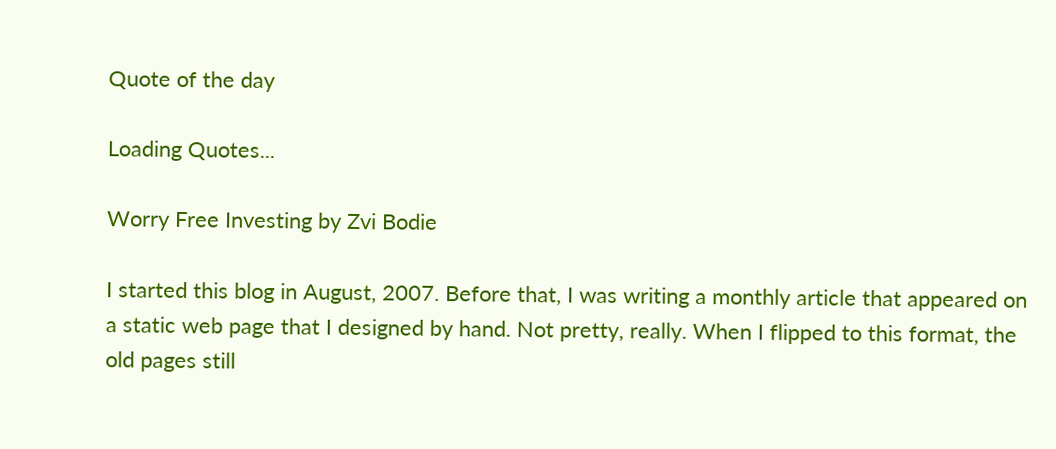Quote of the day

Loading Quotes...

Worry Free Investing by Zvi Bodie

I started this blog in August, 2007. Before that, I was writing a monthly article that appeared on a static web page that I designed by hand. Not pretty, really. When I flipped to this format, the old pages still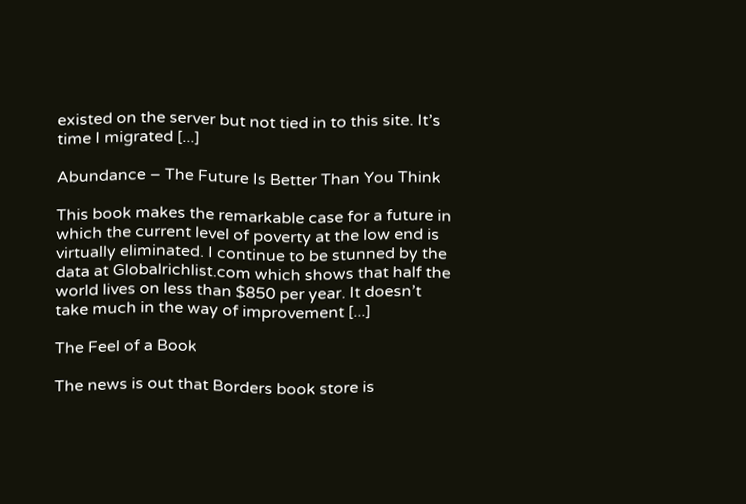existed on the server but not tied in to this site. It’s time I migrated [...]

Abundance – The Future Is Better Than You Think

This book makes the remarkable case for a future in which the current level of poverty at the low end is virtually eliminated. I continue to be stunned by the data at Globalrichlist.com which shows that half the world lives on less than $850 per year. It doesn’t take much in the way of improvement [...]

The Feel of a Book

The news is out that Borders book store is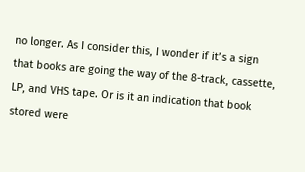no longer. As I consider this, I wonder if it’s a sign that books are going the way of the 8-track, cassette, LP, and VHS tape. Or is it an indication that book stored were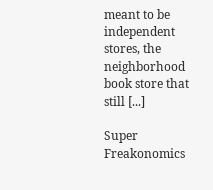meant to be independent stores, the neighborhood book store that still [...]

Super Freakonomics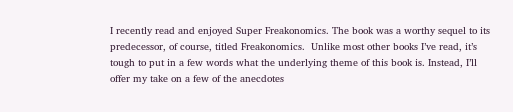I recently read and enjoyed Super Freakonomics. The book was a worthy sequel to its predecessor, of course, titled Freakonomics.  Unlike most other books I’ve read, it’s tough to put in a few words what the underlying theme of this book is. Instead, I’ll offer my take on a few of the anecdotes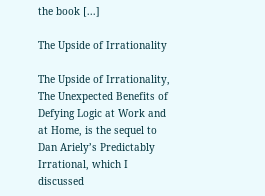the book [...]

The Upside of Irrationality

The Upside of Irrationality, The Unexpected Benefits of Defying Logic at Work and at Home, is the sequel to Dan Ariely’s Predictably Irrational, which I discussed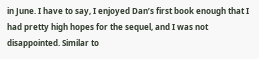in June. I have to say, I enjoyed Dan’s first book enough that I had pretty high hopes for the sequel, and I was not disappointed. Similar to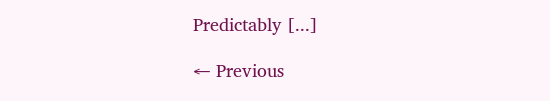Predictably [...]

← Previous